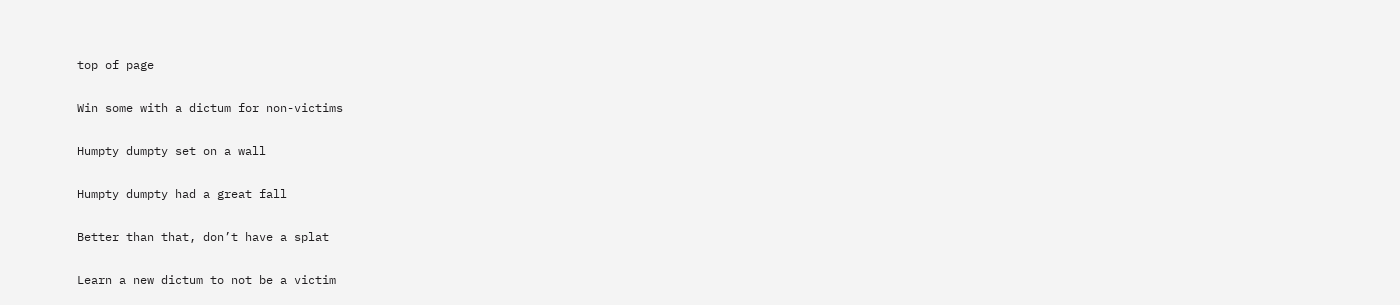top of page

Win some with a dictum for non-victims

Humpty dumpty set on a wall

Humpty dumpty had a great fall

Better than that, don’t have a splat

Learn a new dictum to not be a victim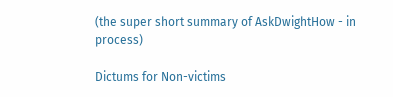(the super short summary of AskDwightHow - in process)

Dictums for Non-victims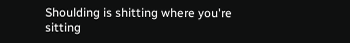Shoulding is shitting where you're sitting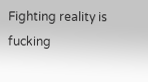Fighting reality is fucking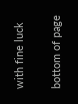with fine luck

bottom of page